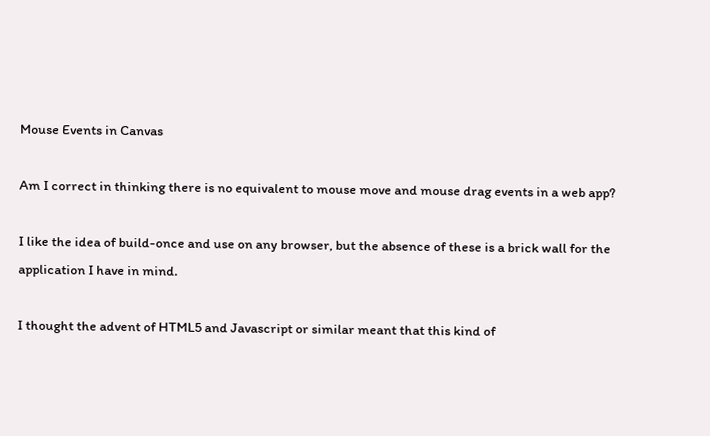Mouse Events in Canvas

Am I correct in thinking there is no equivalent to mouse move and mouse drag events in a web app?

I like the idea of build-once and use on any browser, but the absence of these is a brick wall for the application I have in mind.

I thought the advent of HTML5 and Javascript or similar meant that this kind of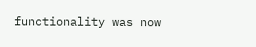functionality was now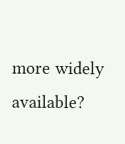more widely available?